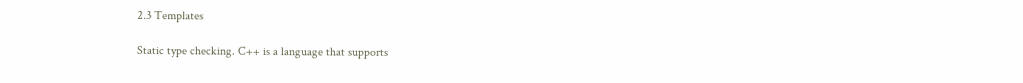2.3 Templates

Static type checking. C++ is a language that supports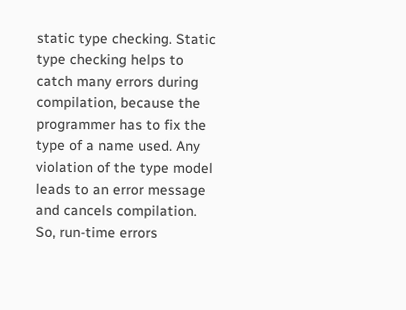static type checking. Static type checking helps to catch many errors during compilation, because the programmer has to fix the type of a name used. Any violation of the type model leads to an error message and cancels compilation. So, run-time errors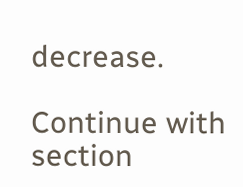decrease.

Continue with section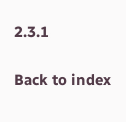2.3.1

Back to index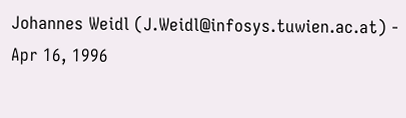Johannes Weidl (J.Weidl@infosys.tuwien.ac.at) - Apr 16, 1996